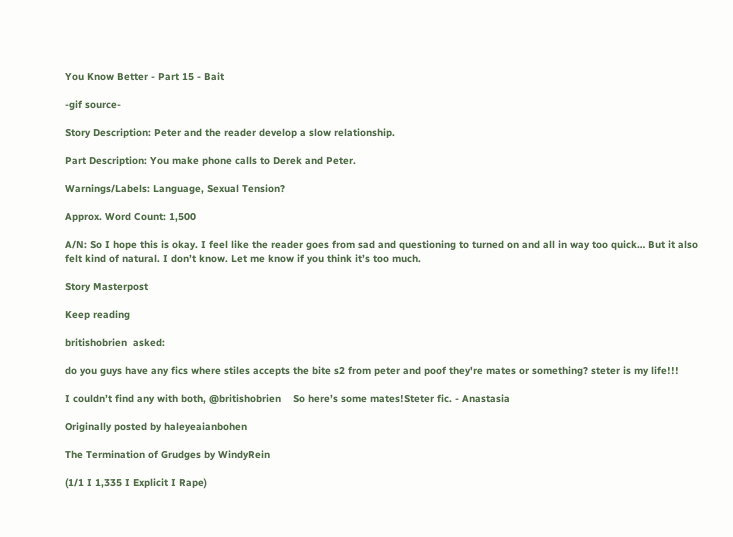You Know Better - Part 15 - Bait

-gif source-

Story Description: Peter and the reader develop a slow relationship.

Part Description: You make phone calls to Derek and Peter.

Warnings/Labels: Language, Sexual Tension?

Approx. Word Count: 1,500

A/N: So I hope this is okay. I feel like the reader goes from sad and questioning to turned on and all in way too quick… But it also felt kind of natural. I don’t know. Let me know if you think it’s too much.

Story Masterpost

Keep reading

britishobrien  asked:

do you guys have any fics where stiles accepts the bite s2 from peter and poof they're mates or something? steter is my life!!!

I couldn’t find any with both, @britishobrien    So here’s some mates!Steter fic. - Anastasia

Originally posted by haleyeaianbohen

The Termination of Grudges by WindyRein

(1/1 I 1,335 I Explicit I Rape)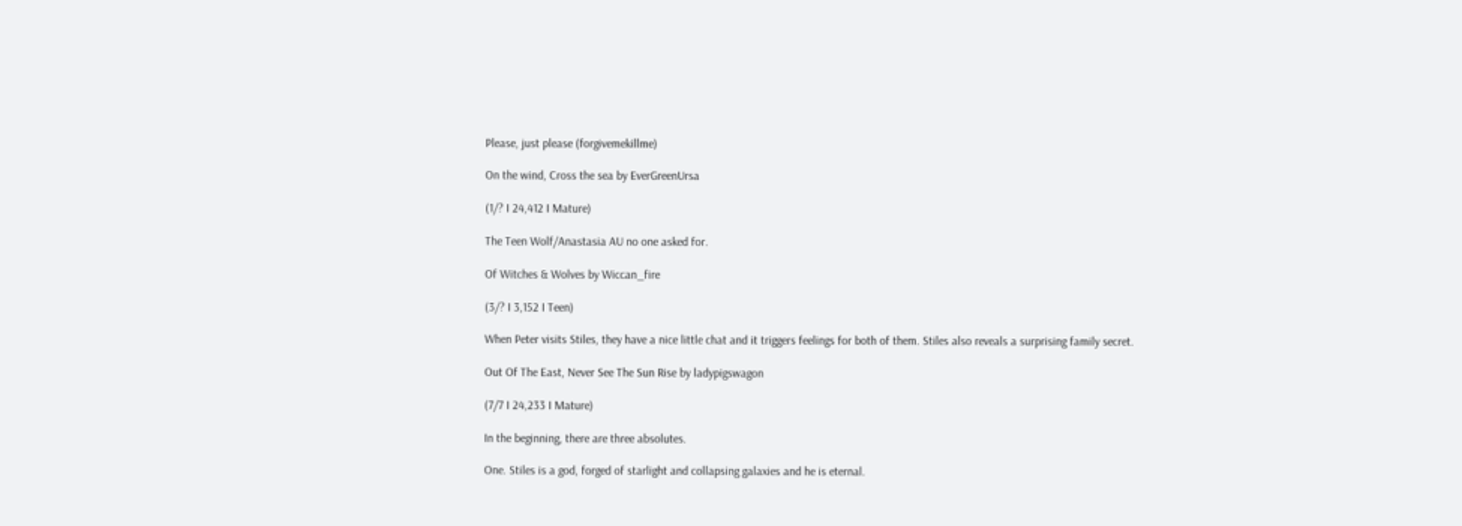Please, just please (forgivemekillme)

On the wind, Cross the sea by EverGreenUrsa

(1/? I 24,412 I Mature)

The Teen Wolf/Anastasia AU no one asked for.

Of Witches & Wolves by Wiccan_fire

(3/? I 3,152 I Teen)

When Peter visits Stiles, they have a nice little chat and it triggers feelings for both of them. Stiles also reveals a surprising family secret.

Out Of The East, Never See The Sun Rise by ladypigswagon

(7/7 I 24,233 I Mature)

In the beginning, there are three absolutes.

One. Stiles is a god, forged of starlight and collapsing galaxies and he is eternal.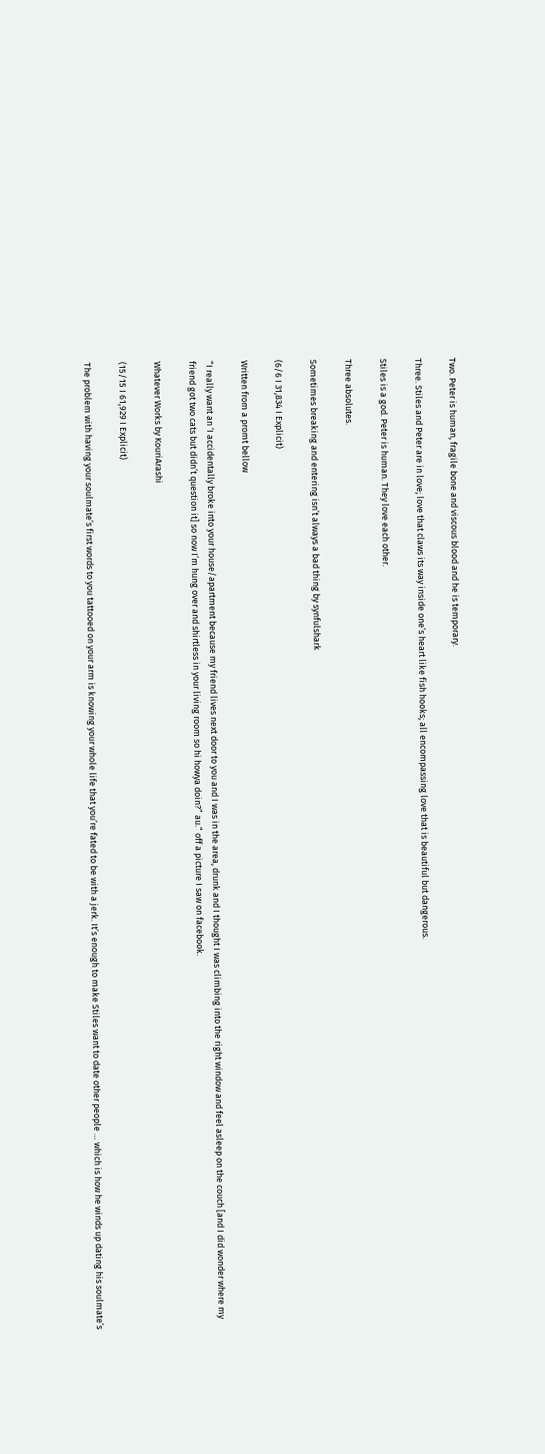Two. Peter is human, fragile bone and viscous blood and he is temporary.

Three. Stiles and Peter are in love; love that claws its way inside one’s heart like fish hooks; all encompassing love that is beautiful but dangerous.

Stiles is a god. Peter is human. They love each other.

Three absolutes.

Sometimes breaking and entering isn’t always a bad thing by synfulshark

(6/6 I 31,834 I Explicit)

Written from a promt bellow

“I really want an ‘I accidentally broke into your house/apartment because my friend lives next door to you and I was in the area, drunk and I thought I was climbing into the right window and feel asleep on the couch [and I did wonder where my friend got two cats but didn’t question it] so now I’m hung over and shirtless in your living room so hi howya doin?” au.“ off a picture I saw on facebook.

Whatever Works by KouriArashi

(15/15 I 61,929 I Explicit)

The problem with having your soulmate’s first words to you tattooed on your arm is knowing your whole life that you’re fated to be with a jerk. It’s enough to make Stiles want to date other people … which is how he winds up dating his soulmate’s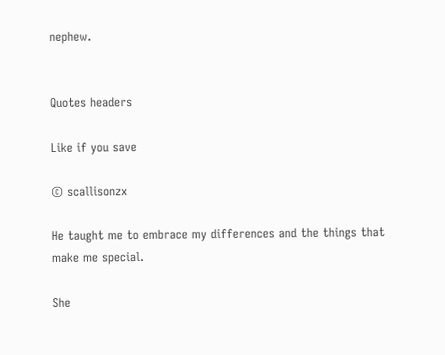nephew.


Quotes headers

Like if you save

© scallisonzx

He taught me to embrace my differences and the things that make me special.

She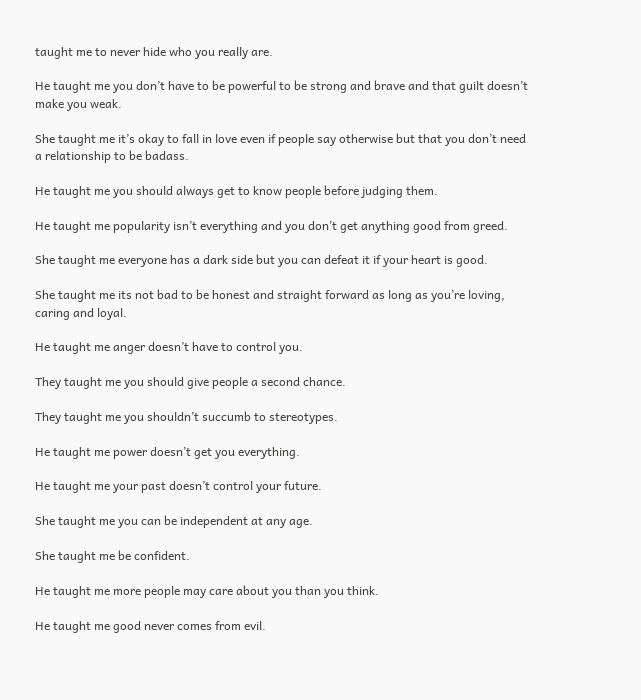taught me to never hide who you really are.

He taught me you don’t have to be powerful to be strong and brave and that guilt doesn’t make you weak.

She taught me it’s okay to fall in love even if people say otherwise but that you don’t need a relationship to be badass.

He taught me you should always get to know people before judging them.

He taught me popularity isn’t everything and you don’t get anything good from greed.

She taught me everyone has a dark side but you can defeat it if your heart is good.

She taught me its not bad to be honest and straight forward as long as you’re loving, caring and loyal.

He taught me anger doesn’t have to control you.

They taught me you should give people a second chance.

They taught me you shouldn’t succumb to stereotypes.

He taught me power doesn’t get you everything.

He taught me your past doesn’t control your future.

She taught me you can be independent at any age.

She taught me be confident.

He taught me more people may care about you than you think.

He taught me good never comes from evil.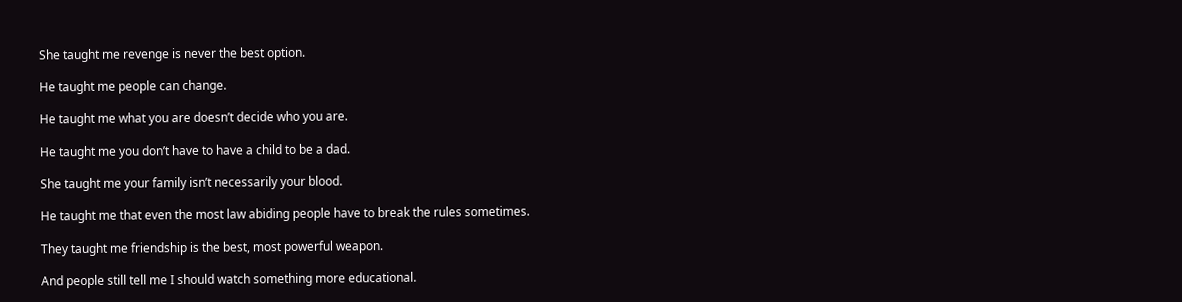She taught me revenge is never the best option.

He taught me people can change.

He taught me what you are doesn’t decide who you are.

He taught me you don’t have to have a child to be a dad.

She taught me your family isn’t necessarily your blood.

He taught me that even the most law abiding people have to break the rules sometimes.

They taught me friendship is the best, most powerful weapon.

And people still tell me I should watch something more educational.